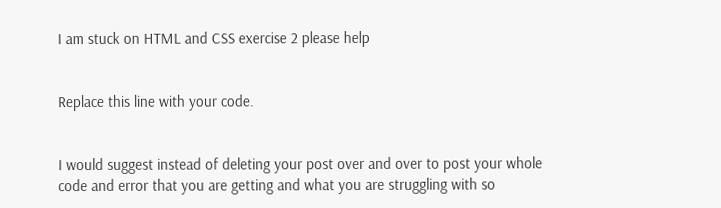I am stuck on HTML and CSS exercise 2 please help


Replace this line with your code.


I would suggest instead of deleting your post over and over to post your whole code and error that you are getting and what you are struggling with so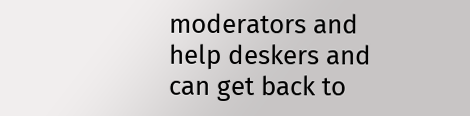moderators and help deskers and can get back to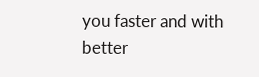you faster and with better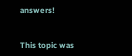answers!


This topic was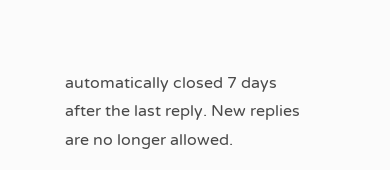automatically closed 7 days after the last reply. New replies are no longer allowed.